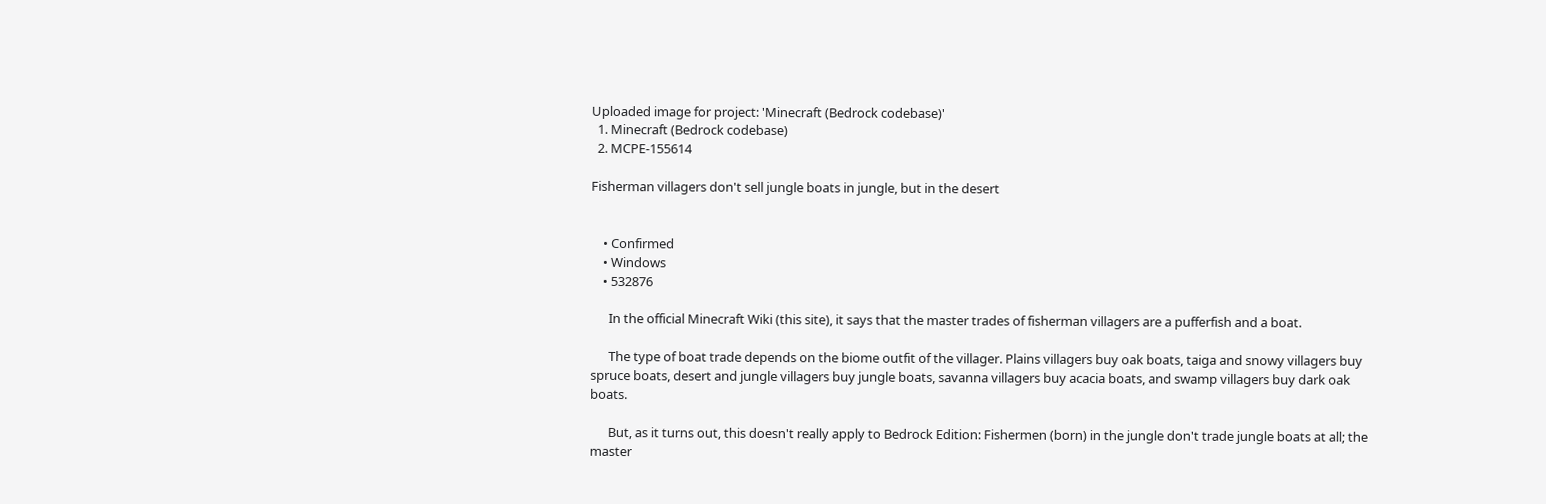Uploaded image for project: 'Minecraft (Bedrock codebase)'
  1. Minecraft (Bedrock codebase)
  2. MCPE-155614

Fisherman villagers don't sell jungle boats in jungle, but in the desert


    • Confirmed
    • Windows
    • 532876

      In the official Minecraft Wiki (this site), it says that the master trades of fisherman villagers are a pufferfish and a boat.

      The type of boat trade depends on the biome outfit of the villager. Plains villagers buy oak boats, taiga and snowy villagers buy spruce boats, desert and jungle villagers buy jungle boats, savanna villagers buy acacia boats, and swamp villagers buy dark oak boats.

      But, as it turns out, this doesn't really apply to Bedrock Edition: Fishermen (born) in the jungle don't trade jungle boats at all; the master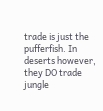trade is just the pufferfish. In deserts however, they DO trade jungle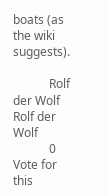boats (as the wiki suggests).

            Rolf der Wolf Rolf der Wolf
            0 Vote for this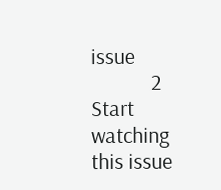issue
            2 Start watching this issue